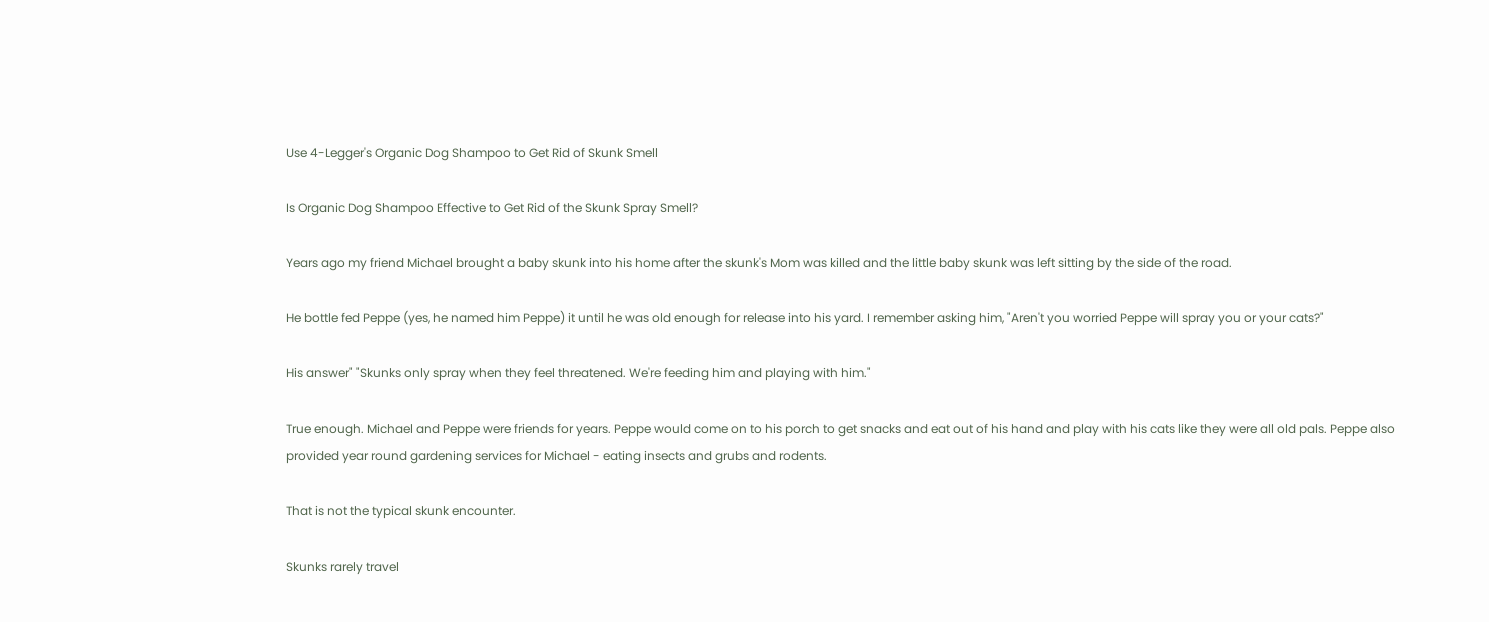Use 4-Legger's Organic Dog Shampoo to Get Rid of Skunk Smell

Is Organic Dog Shampoo Effective to Get Rid of the Skunk Spray Smell?

Years ago my friend Michael brought a baby skunk into his home after the skunk's Mom was killed and the little baby skunk was left sitting by the side of the road.

He bottle fed Peppe (yes, he named him Peppe) it until he was old enough for release into his yard. I remember asking him, "Aren't you worried Peppe will spray you or your cats?"

His answer" "Skunks only spray when they feel threatened. We're feeding him and playing with him."

True enough. Michael and Peppe were friends for years. Peppe would come on to his porch to get snacks and eat out of his hand and play with his cats like they were all old pals. Peppe also provided year round gardening services for Michael - eating insects and grubs and rodents.

That is not the typical skunk encounter.

Skunks rarely travel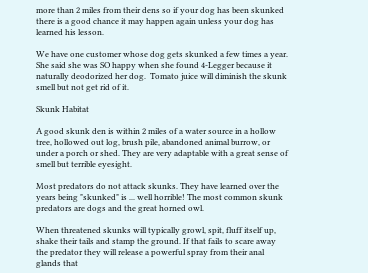more than 2 miles from their dens so if your dog has been skunked there is a good chance it may happen again unless your dog has learned his lesson.

We have one customer whose dog gets skunked a few times a year. She said she was SO happy when she found 4-Legger because it naturally deodorized her dog.  Tomato juice will diminish the skunk smell but not get rid of it.

Skunk Habitat

A good skunk den is within 2 miles of a water source in a hollow tree, hollowed out log, brush pile, abandoned animal burrow, or under a porch or shed. They are very adaptable with a great sense of smell but terrible eyesight.

Most predators do not attack skunks. They have learned over the years being "skunked" is ... well horrible! The most common skunk predators are dogs and the great horned owl.

When threatened skunks will typically growl, spit, fluff itself up, shake their tails and stamp the ground. If that fails to scare away the predator they will release a powerful spray from their anal glands that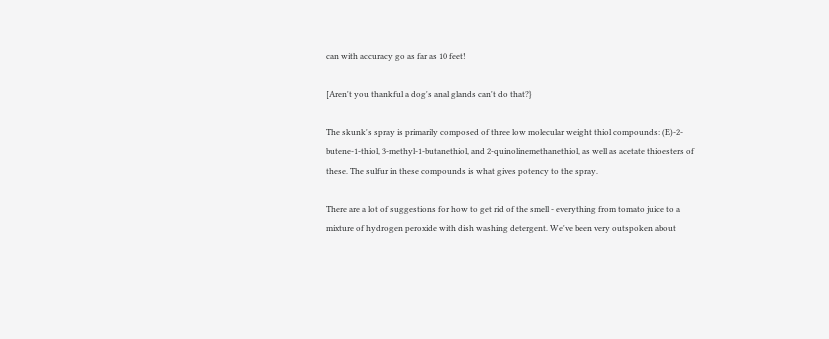can with accuracy go as far as 10 feet!

[Aren't you thankful a dog's anal glands can't do that?}

The skunk's spray is primarily composed of three low molecular weight thiol compounds: (E)-2-butene-1-thiol, 3-methyl-1-butanethiol, and 2-quinolinemethanethiol, as well as acetate thioesters of these. The sulfur in these compounds is what gives potency to the spray.

There are a lot of suggestions for how to get rid of the smell - everything from tomato juice to a mixture of hydrogen peroxide with dish washing detergent. We've been very outspoken about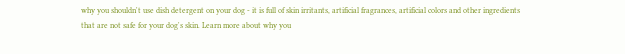why you shouldn't use dish detergent on your dog - it is full of skin irritants, artificial fragrances, artificial colors and other ingredients that are not safe for your dog's skin. Learn more about why you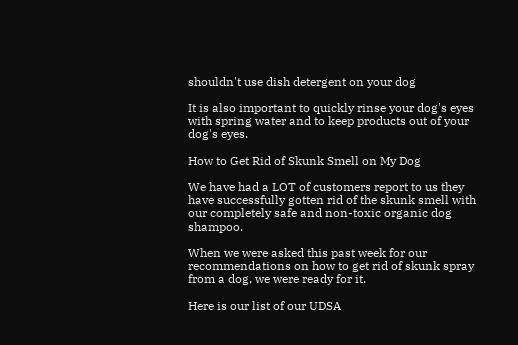shouldn't use dish detergent on your dog

It is also important to quickly rinse your dog's eyes with spring water and to keep products out of your dog's eyes.

How to Get Rid of Skunk Smell on My Dog

We have had a LOT of customers report to us they have successfully gotten rid of the skunk smell with our completely safe and non-toxic organic dog shampoo.

When we were asked this past week for our recommendations on how to get rid of skunk spray from a dog, we were ready for it.

Here is our list of our UDSA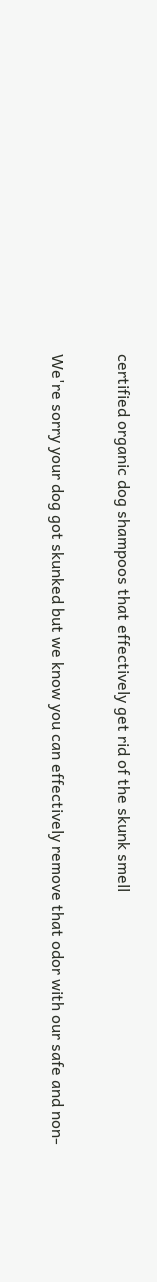certified organic dog shampoos that effectively get rid of the skunk smell

We're sorry your dog got skunked but we know you can effectively remove that odor with our safe and non-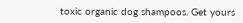toxic organic dog shampoos. Get yours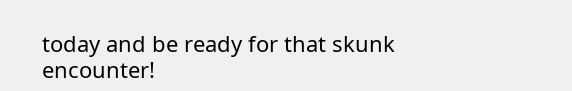today and be ready for that skunk encounter!